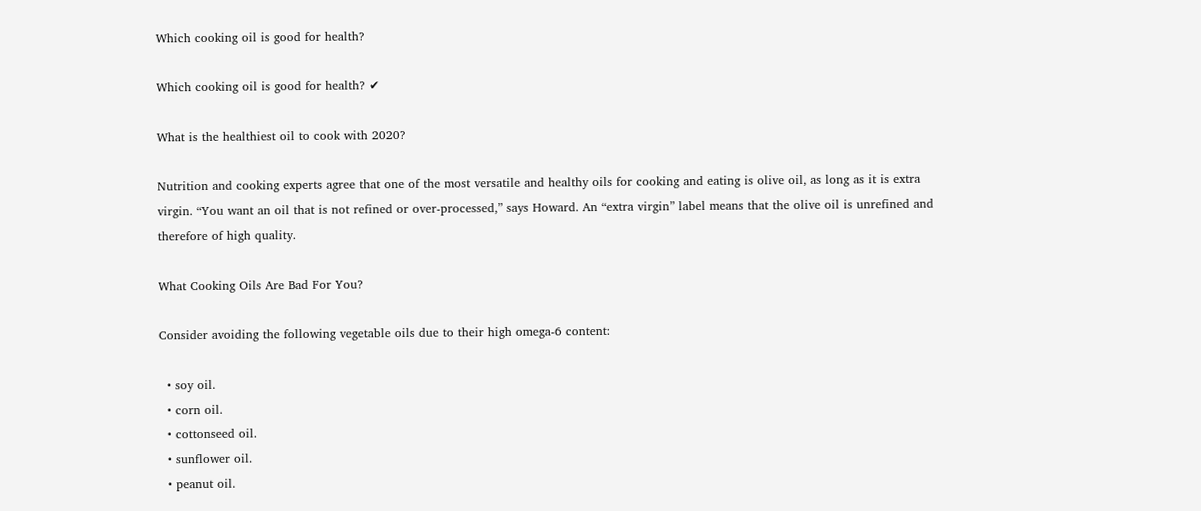Which cooking oil is good for health?

Which cooking oil is good for health? ✔

What is the healthiest oil to cook with 2020?

Nutrition and cooking experts agree that one of the most versatile and healthy oils for cooking and eating is olive oil, as long as it is extra virgin. “You want an oil that is not refined or over-processed,” says Howard. An “extra virgin” label means that the olive oil is unrefined and therefore of high quality.

What Cooking Oils Are Bad For You?

Consider avoiding the following vegetable oils due to their high omega-6 content:

  • soy oil.
  • corn oil.
  • cottonseed oil.
  • sunflower oil.
  • peanut oil.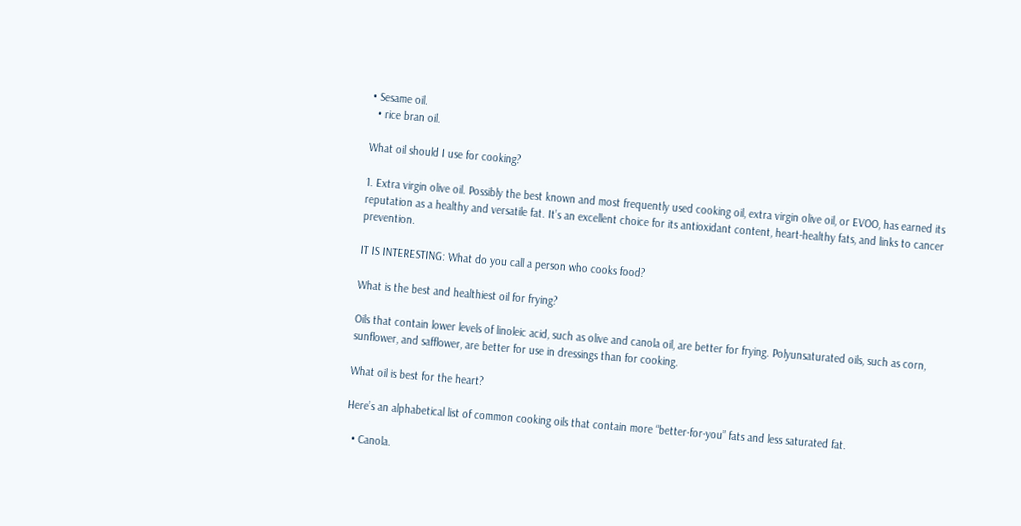• Sesame oil.
  • rice bran oil.

What oil should I use for cooking?

1. Extra virgin olive oil. Possibly the best known and most frequently used cooking oil, extra virgin olive oil, or EVOO, has earned its reputation as a healthy and versatile fat. It’s an excellent choice for its antioxidant content, heart-healthy fats, and links to cancer prevention.

IT IS INTERESTING: What do you call a person who cooks food?

What is the best and healthiest oil for frying?

Oils that contain lower levels of linoleic acid, such as olive and canola oil, are better for frying. Polyunsaturated oils, such as corn, sunflower, and safflower, are better for use in dressings than for cooking.

What oil is best for the heart?

Here’s an alphabetical list of common cooking oils that contain more “better-for-you” fats and less saturated fat.

  • Canola.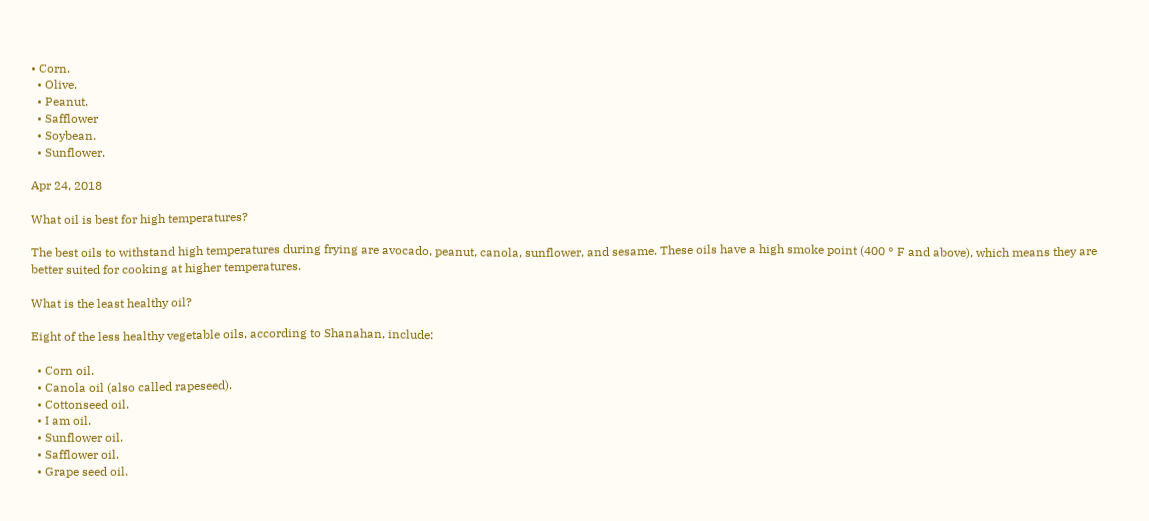• Corn.
  • Olive.
  • Peanut.
  • Safflower
  • Soybean.
  • Sunflower.

Apr 24, 2018

What oil is best for high temperatures?

The best oils to withstand high temperatures during frying are avocado, peanut, canola, sunflower, and sesame. These oils have a high smoke point (400 ° F and above), which means they are better suited for cooking at higher temperatures.

What is the least healthy oil?

Eight of the less healthy vegetable oils, according to Shanahan, include:

  • Corn oil.
  • Canola oil (also called rapeseed).
  • Cottonseed oil.
  • I am oil.
  • Sunflower oil.
  • Safflower oil.
  • Grape seed oil.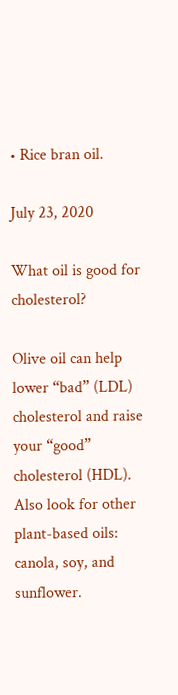• Rice bran oil.

July 23, 2020

What oil is good for cholesterol?

Olive oil can help lower “bad” (LDL) cholesterol and raise your “good” cholesterol (HDL). Also look for other plant-based oils: canola, soy, and sunflower.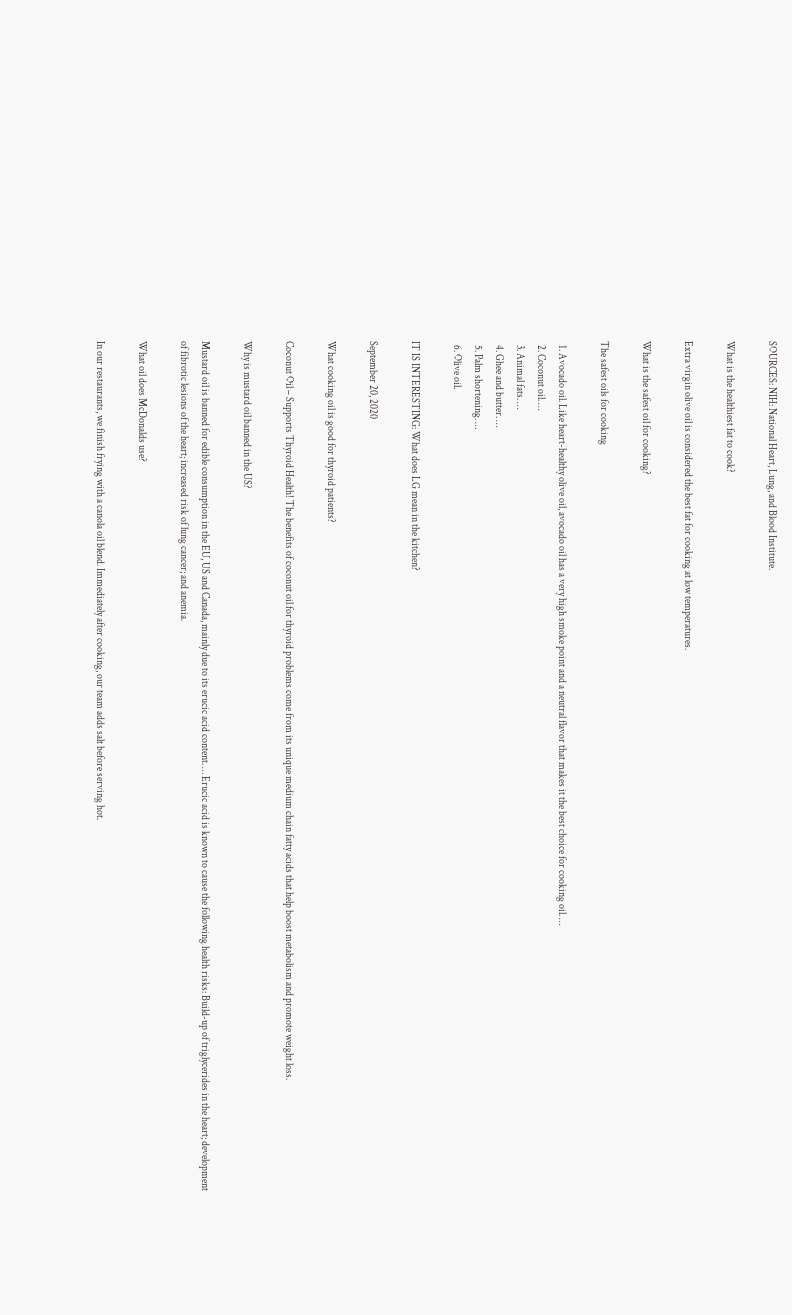SOURCES: NIH: National Heart, Lung, and Blood Institute.

What is the healthiest fat to cook?

Extra virgin olive oil is considered the best fat for cooking at low temperatures.

What is the safest oil for cooking?

The safest oils for cooking

  1. Avocado oil. Like heart-healthy olive oil, avocado oil has a very high smoke point and a neutral flavor that makes it the best choice for cooking oil. …
  2. Coconut oil. …
  3. Animal fats. …
  4. Ghee and butter. …
  5. Palm shortening. …
  6. Olive oil.

IT IS INTERESTING: What does LG mean in the kitchen?

September 20, 2020

What cooking oil is good for thyroid patients?

Coconut Oil – Supports Thyroid Health! The benefits of coconut oil for thyroid problems come from its unique medium chain fatty acids that help boost metabolism and promote weight loss.

Why is mustard oil banned in the US?

Mustard oil is banned for edible consumption in the EU, US and Canada, mainly due to its erucic acid content. … Erucic acid is known to cause the following health risks: Build-up of triglycerides in the heart; development of fibrotic lesions of the heart; increased risk of lung cancer; and anemia.

What oil does McDonalds use?

In our restaurants, we finish frying with a canola oil blend. Immediately after cooking, our team adds salt before serving hot.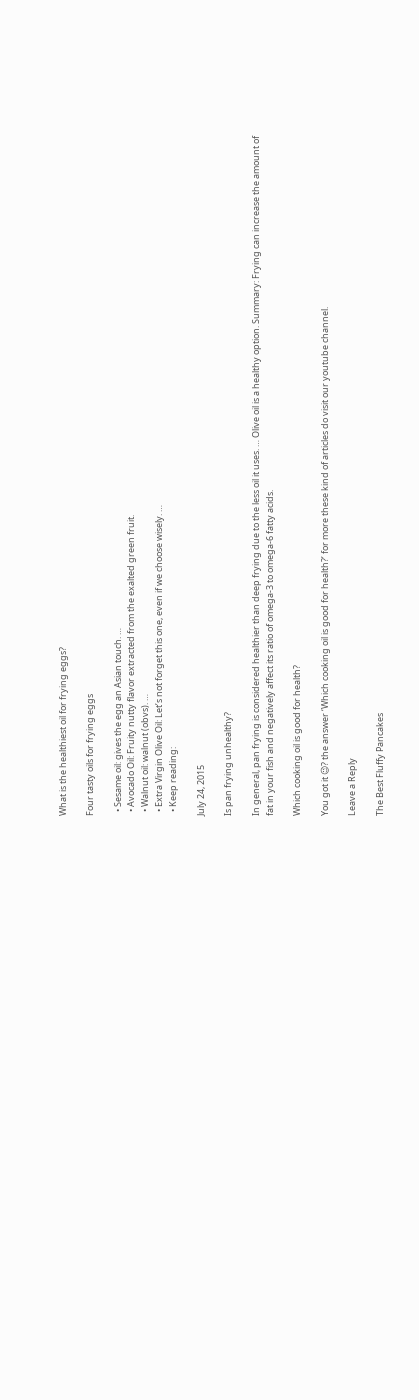What is the healthiest oil for frying eggs?

Four tasty oils for frying eggs

  • Sesame oil: gives the egg an Asian touch. …
  • Avocado Oil: Fruity nutty flavor extracted from the exalted green fruit.
  • Walnut oil: walnut (obvs). …
  • Extra Virgin Olive Oil: Let’s not forget this one, even if we choose wisely. …
  • Keep reading:

July 24, 2015

Is pan frying unhealthy?

In general, pan frying is considered healthier than deep frying due to the less oil it uses. … Olive oil is a healthy option. Summary: Frying can increase the amount of fat in your fish and negatively affect its ratio of omega-3 to omega-6 fatty acids.

Which cooking oil is good for health?

You got it 😉? the answer ‘Which cooking oil is good for health?’ for more these kind of articles do visit our youtube channel.

Leave a Reply

The Best Fluffy Pancakes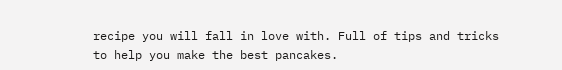recipe you will fall in love with. Full of tips and tricks to help you make the best pancakes.